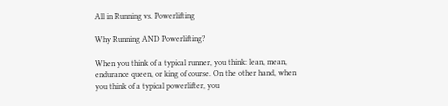All in Running vs. Powerlifting

Why Running AND Powerlifting?

When you think of a typical runner, you think: lean, mean, endurance queen, or king of course. On the other hand, when you think of a typical powerlifter, you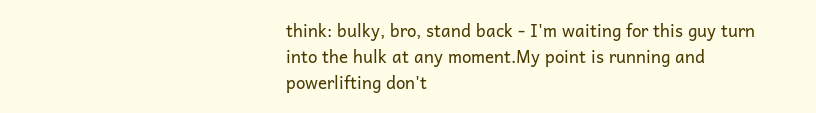think: bulky, bro, stand back - I'm waiting for this guy turn into the hulk at any moment.My point is running and powerlifting don't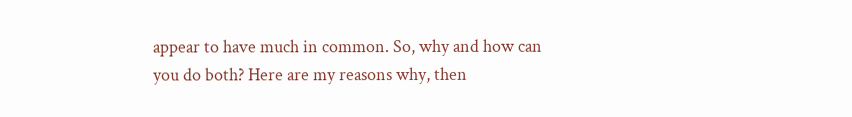appear to have much in common. So, why and how can you do both? Here are my reasons why, then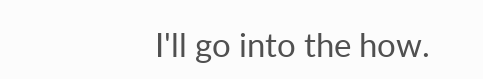I'll go into the how.